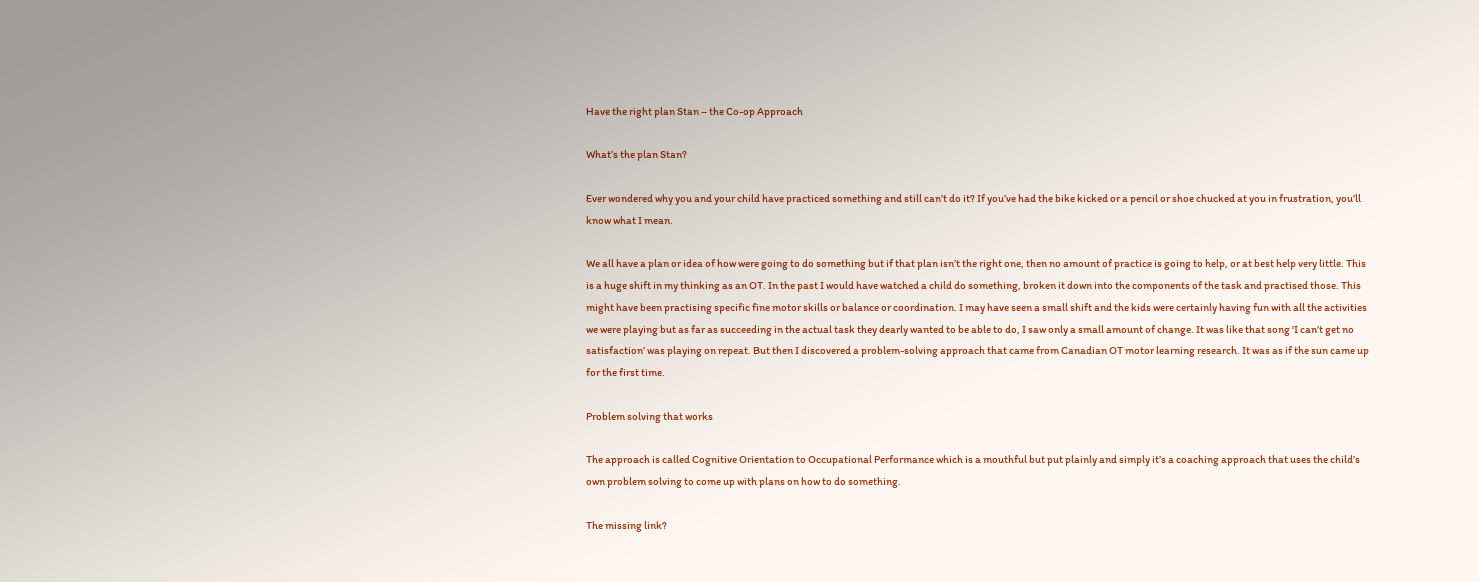Have the right plan Stan – the Co-op Approach

What’s the plan Stan?

Ever wondered why you and your child have practiced something and still can’t do it? If you’ve had the bike kicked or a pencil or shoe chucked at you in frustration, you’ll know what I mean.

We all have a plan or idea of how were going to do something but if that plan isn’t the right one, then no amount of practice is going to help, or at best help very little. This is a huge shift in my thinking as an OT. In the past I would have watched a child do something, broken it down into the components of the task and practised those. This might have been practising specific fine motor skills or balance or coordination. I may have seen a small shift and the kids were certainly having fun with all the activities we were playing but as far as succeeding in the actual task they dearly wanted to be able to do, I saw only a small amount of change. It was like that song ‘I can’t get no satisfaction’ was playing on repeat. But then I discovered a problem-solving approach that came from Canadian OT motor learning research. It was as if the sun came up for the first time.

Problem solving that works

The approach is called Cognitive Orientation to Occupational Performance which is a mouthful but put plainly and simply it’s a coaching approach that uses the child’s own problem solving to come up with plans on how to do something.

The missing link?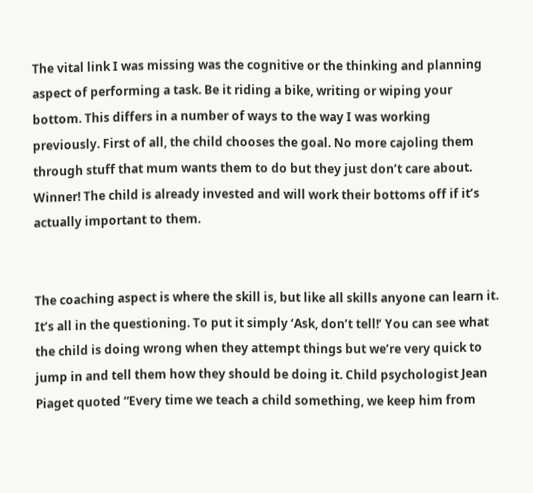The vital link I was missing was the cognitive or the thinking and planning aspect of performing a task. Be it riding a bike, writing or wiping your bottom. This differs in a number of ways to the way I was working previously. First of all, the child chooses the goal. No more cajoling them through stuff that mum wants them to do but they just don’t care about. Winner! The child is already invested and will work their bottoms off if it’s actually important to them.


The coaching aspect is where the skill is, but like all skills anyone can learn it. It’s all in the questioning. To put it simply ‘Ask, don’t tell!’ You can see what the child is doing wrong when they attempt things but we’re very quick to jump in and tell them how they should be doing it. Child psychologist Jean Piaget quoted “Every time we teach a child something, we keep him from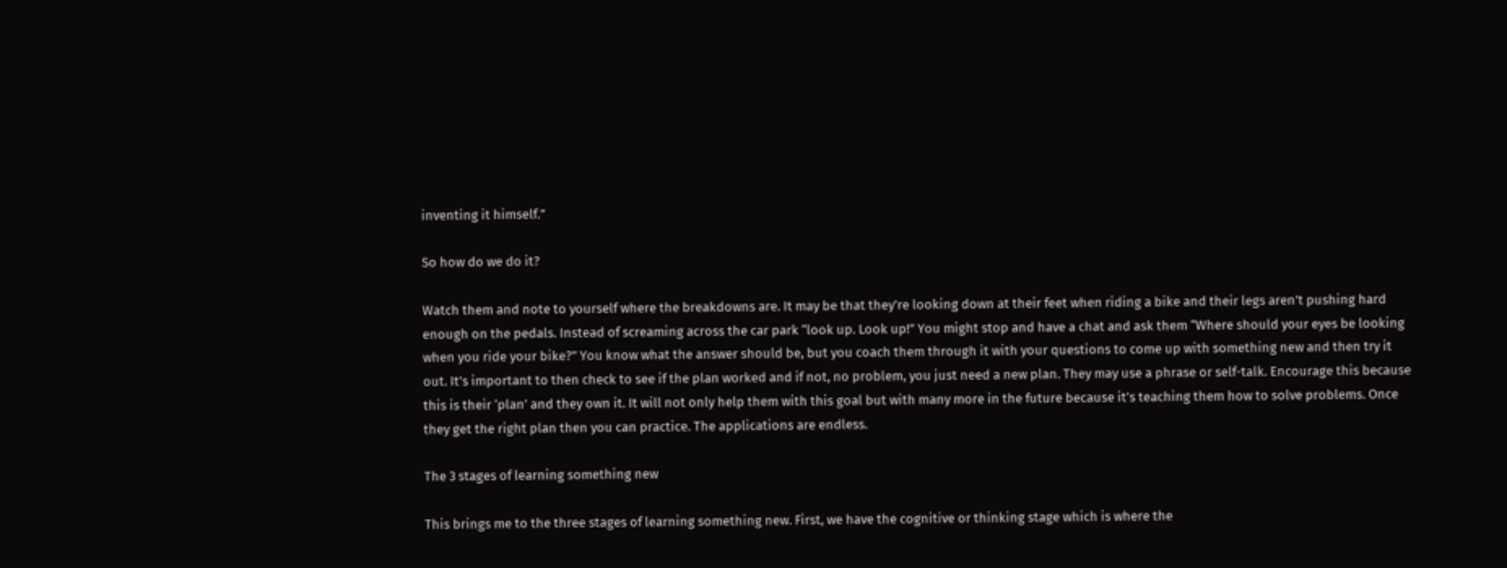inventing it himself.”

So how do we do it?

Watch them and note to yourself where the breakdowns are. It may be that they’re looking down at their feet when riding a bike and their legs aren’t pushing hard enough on the pedals. Instead of screaming across the car park “look up. Look up!” You might stop and have a chat and ask them “Where should your eyes be looking when you ride your bike?” You know what the answer should be, but you coach them through it with your questions to come up with something new and then try it out. It’s important to then check to see if the plan worked and if not, no problem, you just need a new plan. They may use a phrase or self-talk. Encourage this because this is their ‘plan’ and they own it. It will not only help them with this goal but with many more in the future because it’s teaching them how to solve problems. Once they get the right plan then you can practice. The applications are endless.

The 3 stages of learning something new

This brings me to the three stages of learning something new. First, we have the cognitive or thinking stage which is where the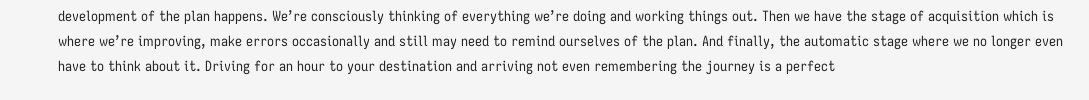development of the plan happens. We’re consciously thinking of everything we’re doing and working things out. Then we have the stage of acquisition which is where we’re improving, make errors occasionally and still may need to remind ourselves of the plan. And finally, the automatic stage where we no longer even have to think about it. Driving for an hour to your destination and arriving not even remembering the journey is a perfect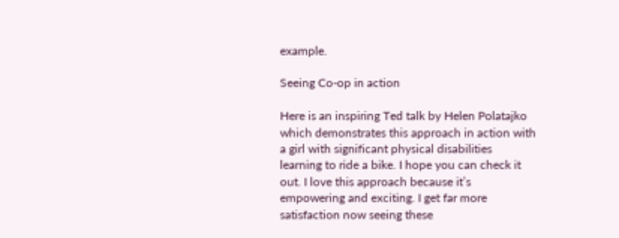example.

Seeing Co-op in action

Here is an inspiring Ted talk by Helen Polatajko which demonstrates this approach in action with a girl with significant physical disabilities learning to ride a bike. I hope you can check it out. I love this approach because it’s empowering and exciting. I get far more satisfaction now seeing these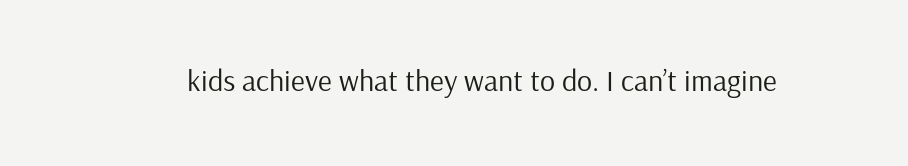kids achieve what they want to do. I can’t imagine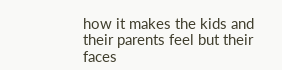how it makes the kids and their parents feel but their faces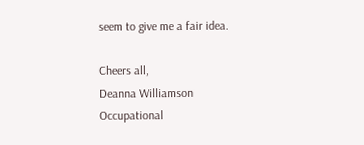seem to give me a fair idea.

Cheers all,
Deanna Williamson
Occupational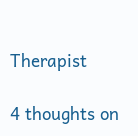Therapist

4 thoughts on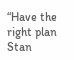“Have the right plan Stan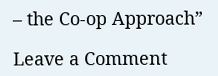– the Co-op Approach”

Leave a Comment